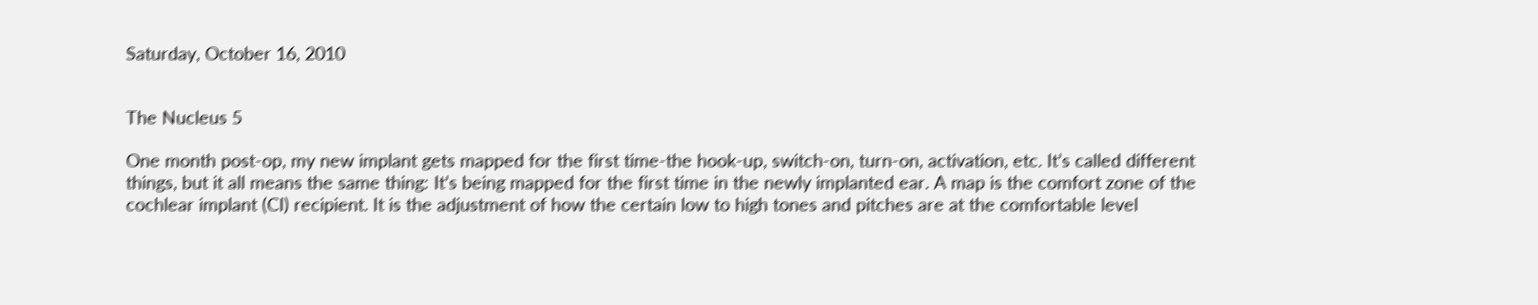Saturday, October 16, 2010


The Nucleus 5

One month post-op, my new implant gets mapped for the first time-the hook-up, switch-on, turn-on, activation, etc. It’s called different things, but it all means the same thing: It’s being mapped for the first time in the newly implanted ear. A map is the comfort zone of the cochlear implant (CI) recipient. It is the adjustment of how the certain low to high tones and pitches are at the comfortable level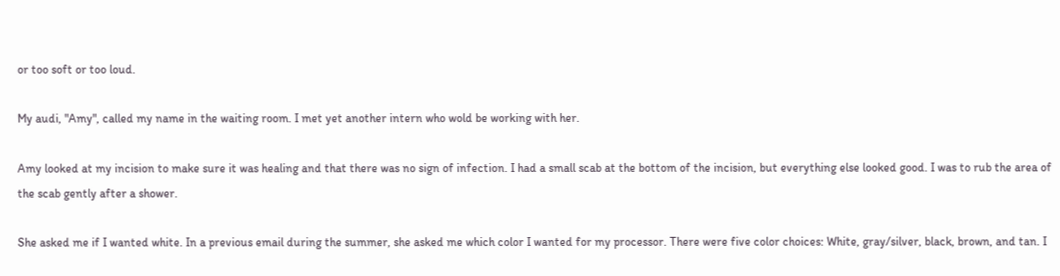or too soft or too loud.

My audi, "Amy", called my name in the waiting room. I met yet another intern who wold be working with her.

Amy looked at my incision to make sure it was healing and that there was no sign of infection. I had a small scab at the bottom of the incision, but everything else looked good. I was to rub the area of the scab gently after a shower.

She asked me if I wanted white. In a previous email during the summer, she asked me which color I wanted for my processor. There were five color choices: White, gray/silver, black, brown, and tan. I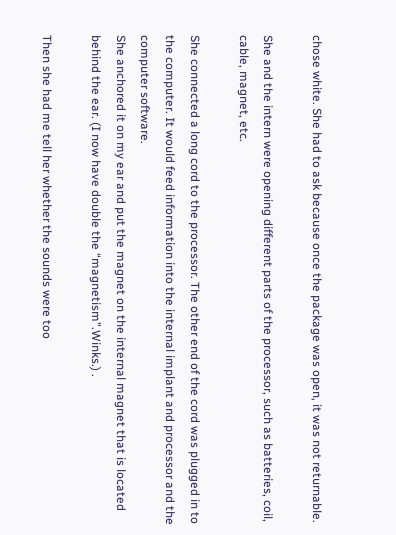chose white. She had to ask because once the package was open, it was not returnable.

She and the intern were opening different parts of the processor, such as batteries, coil, cable, magnet, etc.

She connected a long cord to the processor. The other end of the cord was plugged in to the computer. It would feed information into the internal implant and processor and the computer software.
She anchored it on my ear and put the magnet on the internal magnet that is located behind the ear. (I now have double the “magnetism”.Winks.) .

Then she had me tell her whether the sounds were too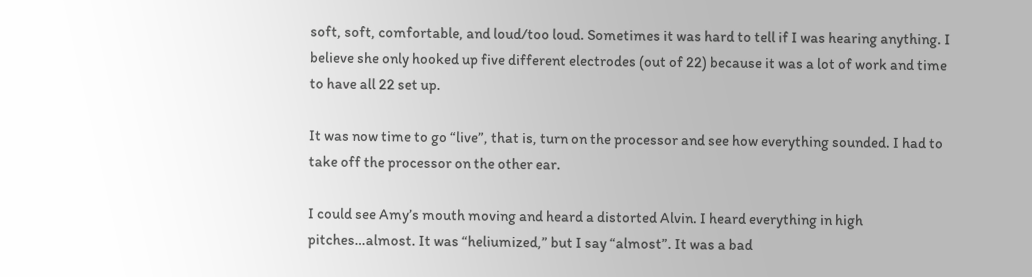soft, soft, comfortable, and loud/too loud. Sometimes it was hard to tell if I was hearing anything. I believe she only hooked up five different electrodes (out of 22) because it was a lot of work and time to have all 22 set up.

It was now time to go “live”, that is, turn on the processor and see how everything sounded. I had to take off the processor on the other ear.

I could see Amy’s mouth moving and heard a distorted Alvin. I heard everything in high pitches…almost. It was “heliumized,” but I say “almost”. It was a bad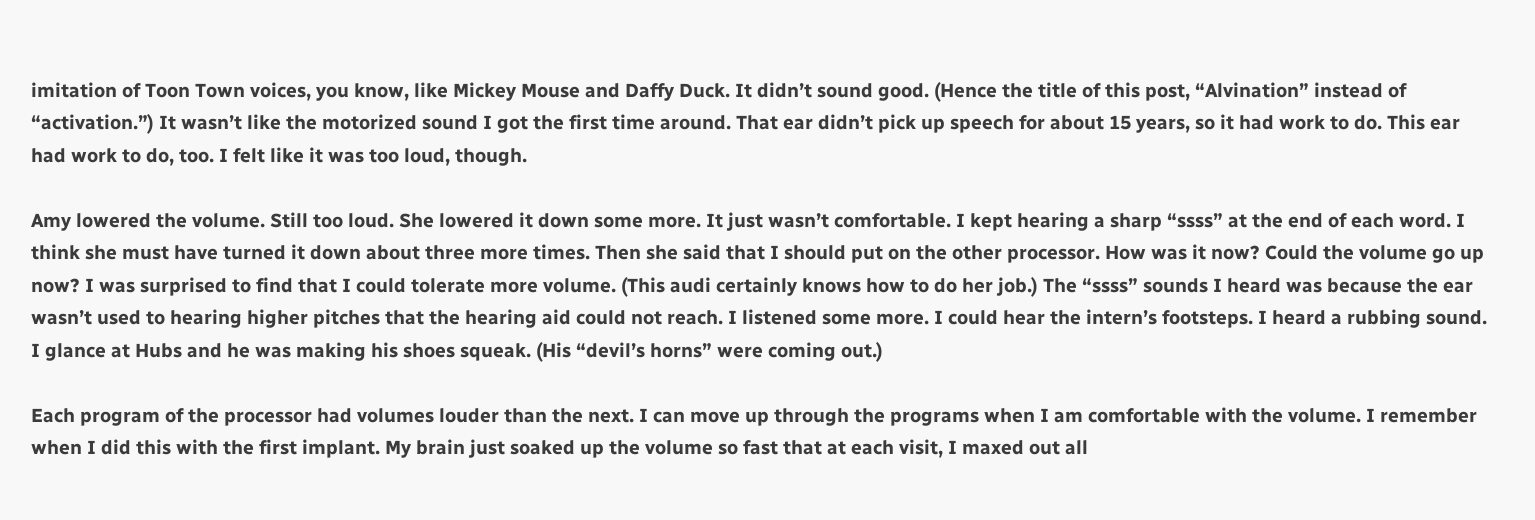imitation of Toon Town voices, you know, like Mickey Mouse and Daffy Duck. It didn’t sound good. (Hence the title of this post, “Alvination” instead of “activation.”) It wasn’t like the motorized sound I got the first time around. That ear didn’t pick up speech for about 15 years, so it had work to do. This ear had work to do, too. I felt like it was too loud, though.

Amy lowered the volume. Still too loud. She lowered it down some more. It just wasn’t comfortable. I kept hearing a sharp “ssss” at the end of each word. I think she must have turned it down about three more times. Then she said that I should put on the other processor. How was it now? Could the volume go up now? I was surprised to find that I could tolerate more volume. (This audi certainly knows how to do her job.) The “ssss” sounds I heard was because the ear wasn’t used to hearing higher pitches that the hearing aid could not reach. I listened some more. I could hear the intern’s footsteps. I heard a rubbing sound. I glance at Hubs and he was making his shoes squeak. (His “devil’s horns” were coming out.)

Each program of the processor had volumes louder than the next. I can move up through the programs when I am comfortable with the volume. I remember when I did this with the first implant. My brain just soaked up the volume so fast that at each visit, I maxed out all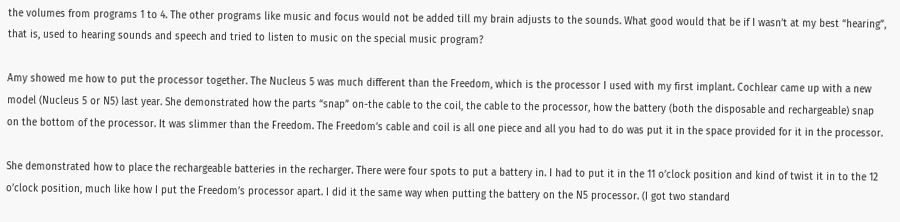the volumes from programs 1 to 4. The other programs like music and focus would not be added till my brain adjusts to the sounds. What good would that be if I wasn’t at my best “hearing”, that is, used to hearing sounds and speech and tried to listen to music on the special music program?

Amy showed me how to put the processor together. The Nucleus 5 was much different than the Freedom, which is the processor I used with my first implant. Cochlear came up with a new model (Nucleus 5 or N5) last year. She demonstrated how the parts “snap” on-the cable to the coil, the cable to the processor, how the battery (both the disposable and rechargeable) snap on the bottom of the processor. It was slimmer than the Freedom. The Freedom’s cable and coil is all one piece and all you had to do was put it in the space provided for it in the processor.

She demonstrated how to place the rechargeable batteries in the recharger. There were four spots to put a battery in. I had to put it in the 11 o’clock position and kind of twist it in to the 12 o’clock position, much like how I put the Freedom’s processor apart. I did it the same way when putting the battery on the N5 processor. (I got two standard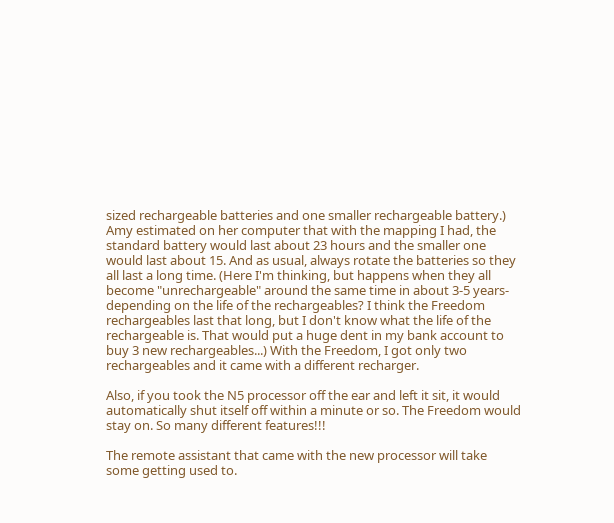sized rechargeable batteries and one smaller rechargeable battery.) Amy estimated on her computer that with the mapping I had, the standard battery would last about 23 hours and the smaller one would last about 15. And as usual, always rotate the batteries so they all last a long time. (Here I'm thinking, but happens when they all become "unrechargeable" around the same time in about 3-5 years-depending on the life of the rechargeables? I think the Freedom rechargeables last that long, but I don't know what the life of the rechargeable is. That would put a huge dent in my bank account to buy 3 new rechargeables...) With the Freedom, I got only two rechargeables and it came with a different recharger.

Also, if you took the N5 processor off the ear and left it sit, it would automatically shut itself off within a minute or so. The Freedom would stay on. So many different features!!!

The remote assistant that came with the new processor will take some getting used to.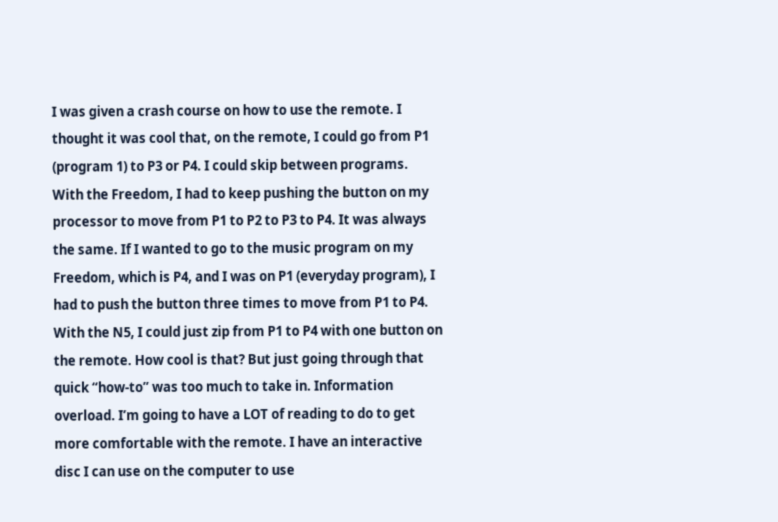I was given a crash course on how to use the remote. I thought it was cool that, on the remote, I could go from P1 (program 1) to P3 or P4. I could skip between programs. With the Freedom, I had to keep pushing the button on my processor to move from P1 to P2 to P3 to P4. It was always the same. If I wanted to go to the music program on my Freedom, which is P4, and I was on P1 (everyday program), I had to push the button three times to move from P1 to P4. With the N5, I could just zip from P1 to P4 with one button on the remote. How cool is that? But just going through that quick “how-to” was too much to take in. Information overload. I’m going to have a LOT of reading to do to get more comfortable with the remote. I have an interactive disc I can use on the computer to use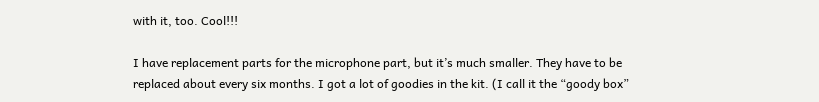with it, too. Cool!!!

I have replacement parts for the microphone part, but it’s much smaller. They have to be replaced about every six months. I got a lot of goodies in the kit. (I call it the “goody box”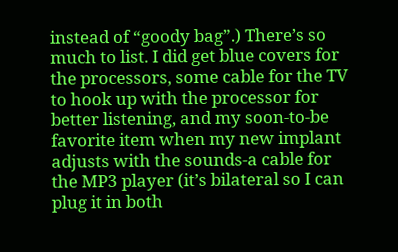instead of “goody bag”.) There’s so much to list. I did get blue covers for the processors, some cable for the TV to hook up with the processor for better listening, and my soon-to-be favorite item when my new implant adjusts with the sounds-a cable for the MP3 player (it’s bilateral so I can plug it in both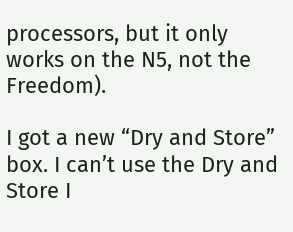processors, but it only works on the N5, not the Freedom).

I got a new “Dry and Store” box. I can’t use the Dry and Store I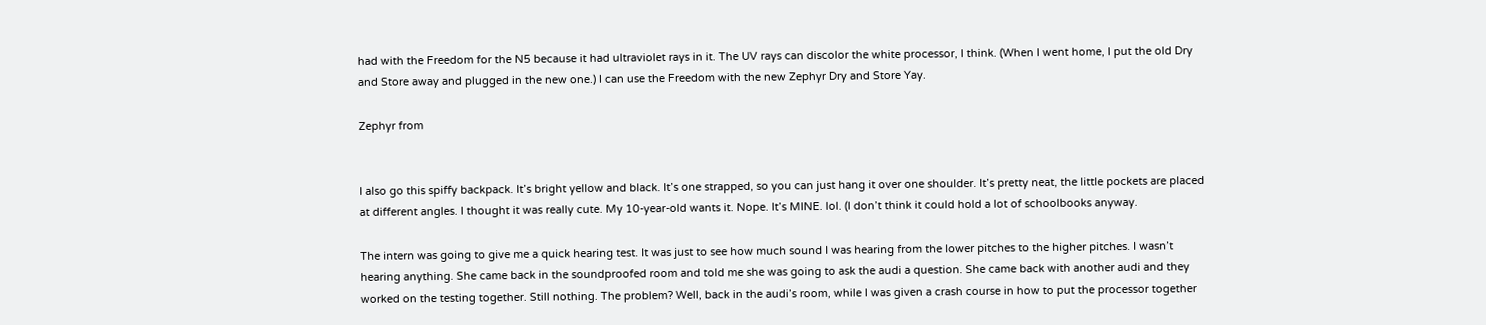had with the Freedom for the N5 because it had ultraviolet rays in it. The UV rays can discolor the white processor, I think. (When I went home, I put the old Dry and Store away and plugged in the new one.) I can use the Freedom with the new Zephyr Dry and Store Yay.

Zephyr from


I also go this spiffy backpack. It’s bright yellow and black. It’s one strapped, so you can just hang it over one shoulder. It’s pretty neat, the little pockets are placed at different angles. I thought it was really cute. My 10-year-old wants it. Nope. It’s MINE. lol. (I don’t think it could hold a lot of schoolbooks anyway.

The intern was going to give me a quick hearing test. It was just to see how much sound I was hearing from the lower pitches to the higher pitches. I wasn’t hearing anything. She came back in the soundproofed room and told me she was going to ask the audi a question. She came back with another audi and they worked on the testing together. Still nothing. The problem? Well, back in the audi’s room, while I was given a crash course in how to put the processor together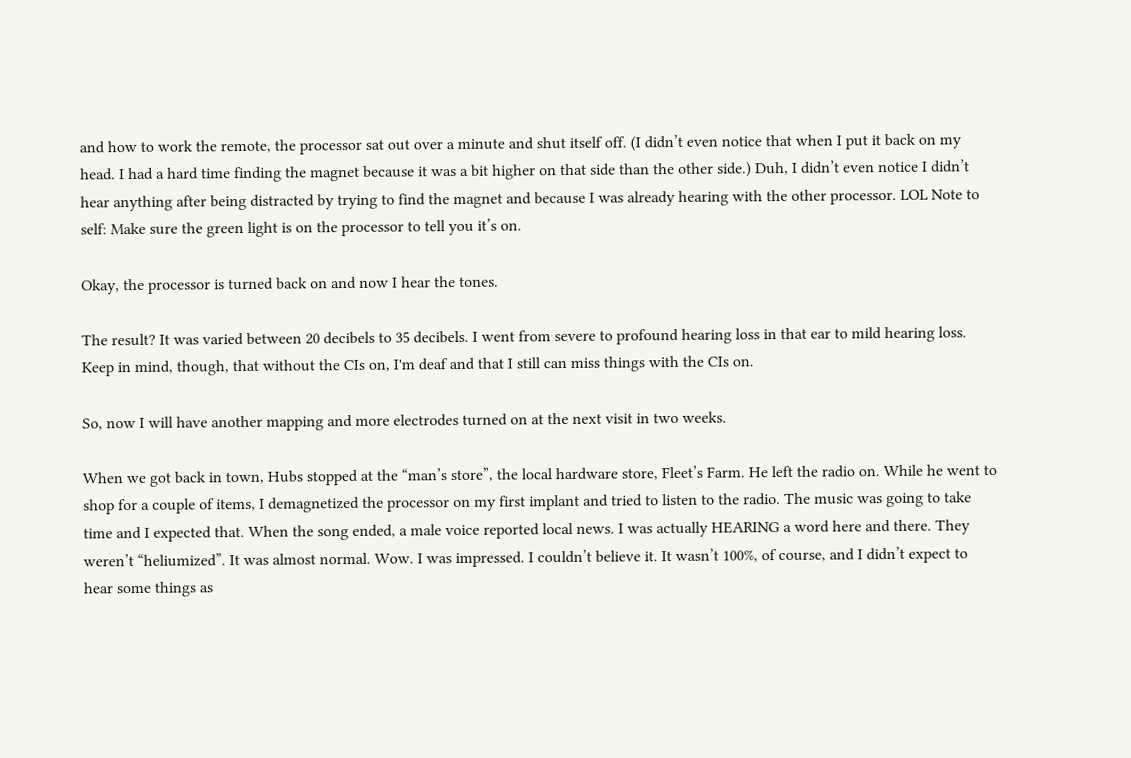and how to work the remote, the processor sat out over a minute and shut itself off. (I didn’t even notice that when I put it back on my head. I had a hard time finding the magnet because it was a bit higher on that side than the other side.) Duh, I didn’t even notice I didn’t hear anything after being distracted by trying to find the magnet and because I was already hearing with the other processor. LOL Note to self: Make sure the green light is on the processor to tell you it’s on.

Okay, the processor is turned back on and now I hear the tones.

The result? It was varied between 20 decibels to 35 decibels. I went from severe to profound hearing loss in that ear to mild hearing loss. Keep in mind, though, that without the CIs on, I'm deaf and that I still can miss things with the CIs on.

So, now I will have another mapping and more electrodes turned on at the next visit in two weeks.

When we got back in town, Hubs stopped at the “man’s store”, the local hardware store, Fleet’s Farm. He left the radio on. While he went to shop for a couple of items, I demagnetized the processor on my first implant and tried to listen to the radio. The music was going to take time and I expected that. When the song ended, a male voice reported local news. I was actually HEARING a word here and there. They weren’t “heliumized”. It was almost normal. Wow. I was impressed. I couldn’t believe it. It wasn’t 100%, of course, and I didn’t expect to hear some things as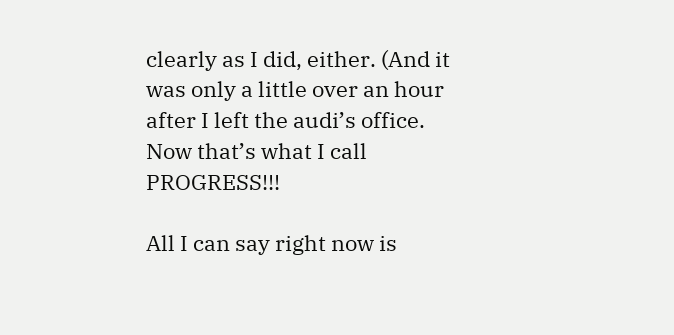clearly as I did, either. (And it was only a little over an hour after I left the audi’s office. Now that’s what I call PROGRESS!!!

All I can say right now is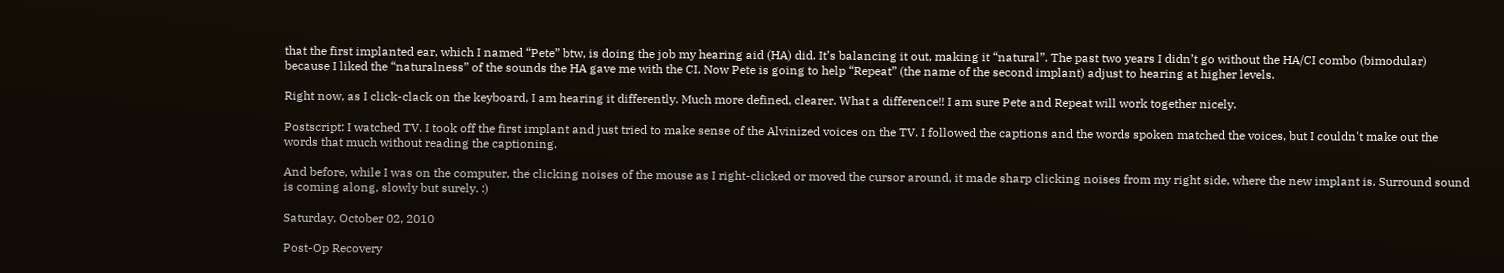that the first implanted ear, which I named “Pete” btw, is doing the job my hearing aid (HA) did. It’s balancing it out, making it “natural”. The past two years I didn’t go without the HA/CI combo (bimodular) because I liked the “naturalness” of the sounds the HA gave me with the CI. Now Pete is going to help “Repeat” (the name of the second implant) adjust to hearing at higher levels.

Right now, as I click-clack on the keyboard, I am hearing it differently. Much more defined, clearer. What a difference!! I am sure Pete and Repeat will work together nicely.

Postscript: I watched TV. I took off the first implant and just tried to make sense of the Alvinized voices on the TV. I followed the captions and the words spoken matched the voices, but I couldn't make out the words that much without reading the captioning.

And before, while I was on the computer, the clicking noises of the mouse as I right-clicked or moved the cursor around, it made sharp clicking noises from my right side, where the new implant is. Surround sound is coming along, slowly but surely. :)

Saturday, October 02, 2010

Post-Op Recovery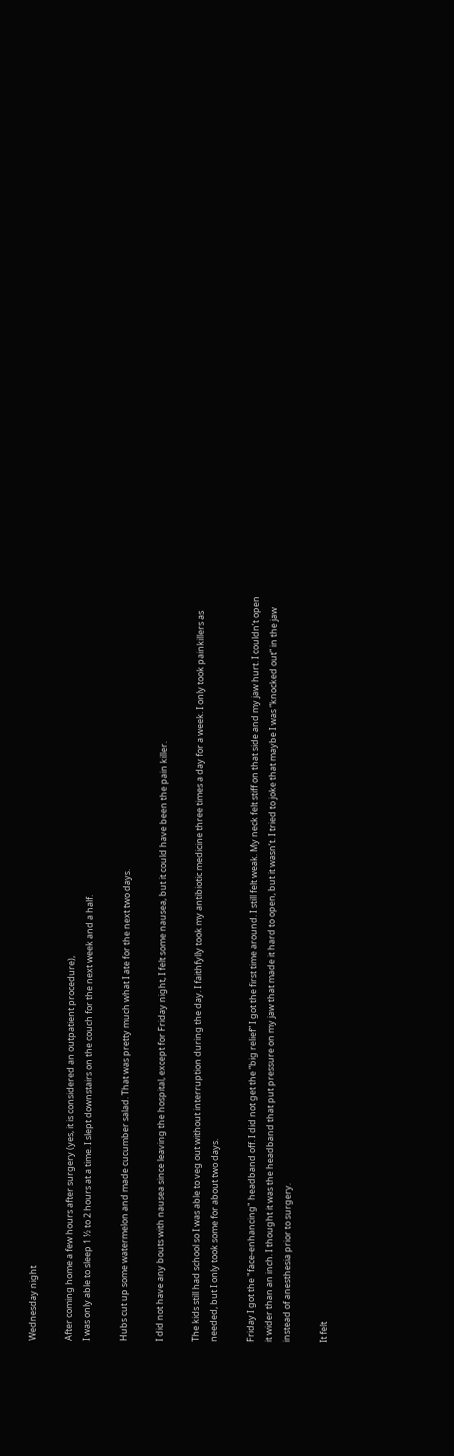Wednesday night

After coming home a few hours after surgery (yes, it is considered an outpatient procedure),
I was only able to sleep 1 ½ to 2 hours at a time. I slept downstairs on the couch for the next week and a half.

Hubs cut up some watermelon and made cucumber salad. That was pretty much what I ate for the next two days.

I did not have any bouts with nausea since leaving the hospital, except for Friday night, I felt some nausea, but it could have been the pain killer.

The kids still had school so I was able to veg out without interruption during the day. I faithfylly took my antibiotic medicine three times a day for a week. I only took painkillers as needed, but I only took some for about two days.

Friday I got the "face-enhancing" headband off. I did not get the “big relief” I got the first time around. I still felt weak. My neck felt stiff on that side and my jaw hurt. I couldn’t open it wider than an inch. I thought it was the headband that put pressure on my jaw that made it hard to open, but it wasn’t. I tried to joke that maybe I was “knocked out” in the jaw instead of anesthesia prior to surgery.

It felt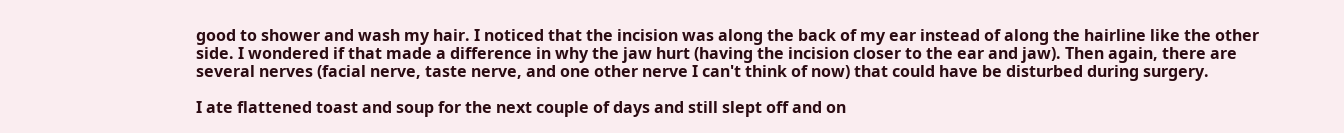good to shower and wash my hair. I noticed that the incision was along the back of my ear instead of along the hairline like the other side. I wondered if that made a difference in why the jaw hurt (having the incision closer to the ear and jaw). Then again, there are several nerves (facial nerve, taste nerve, and one other nerve I can't think of now) that could have be disturbed during surgery.

I ate flattened toast and soup for the next couple of days and still slept off and on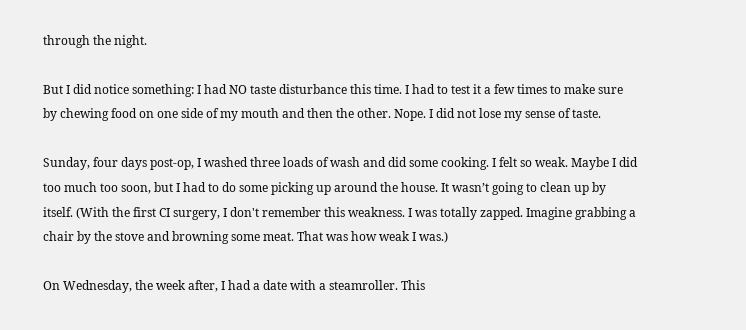through the night.

But I did notice something: I had NO taste disturbance this time. I had to test it a few times to make sure by chewing food on one side of my mouth and then the other. Nope. I did not lose my sense of taste.

Sunday, four days post-op, I washed three loads of wash and did some cooking. I felt so weak. Maybe I did too much too soon, but I had to do some picking up around the house. It wasn’t going to clean up by itself. (With the first CI surgery, I don't remember this weakness. I was totally zapped. Imagine grabbing a chair by the stove and browning some meat. That was how weak I was.)

On Wednesday, the week after, I had a date with a steamroller. This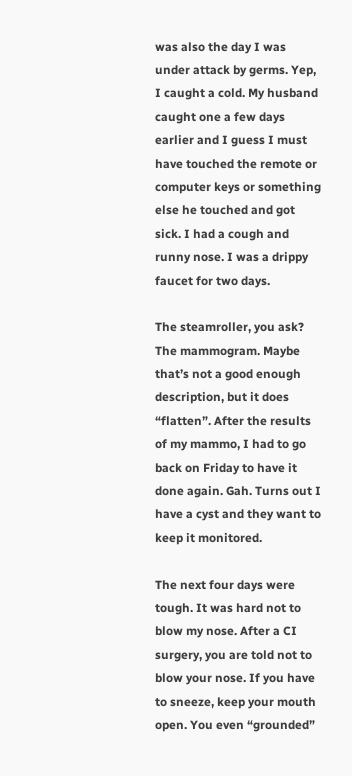was also the day I was under attack by germs. Yep, I caught a cold. My husband caught one a few days earlier and I guess I must have touched the remote or computer keys or something else he touched and got sick. I had a cough and runny nose. I was a drippy faucet for two days.

The steamroller, you ask? The mammogram. Maybe that’s not a good enough description, but it does “flatten”. After the results of my mammo, I had to go back on Friday to have it done again. Gah. Turns out I have a cyst and they want to keep it monitored.

The next four days were tough. It was hard not to blow my nose. After a CI surgery, you are told not to blow your nose. If you have to sneeze, keep your mouth open. You even “grounded”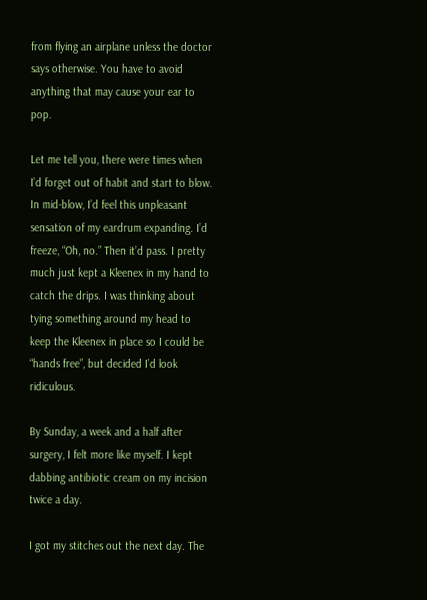from flying an airplane unless the doctor says otherwise. You have to avoid anything that may cause your ear to pop.

Let me tell you, there were times when I’d forget out of habit and start to blow. In mid-blow, I’d feel this unpleasant sensation of my eardrum expanding. I’d freeze, “Oh, no.” Then it’d pass. I pretty much just kept a Kleenex in my hand to catch the drips. I was thinking about tying something around my head to keep the Kleenex in place so I could be “hands free”, but decided I’d look ridiculous.

By Sunday, a week and a half after surgery, I felt more like myself. I kept dabbing antibiotic cream on my incision twice a day.

I got my stitches out the next day. The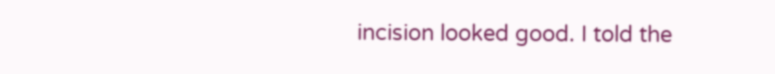incision looked good. I told the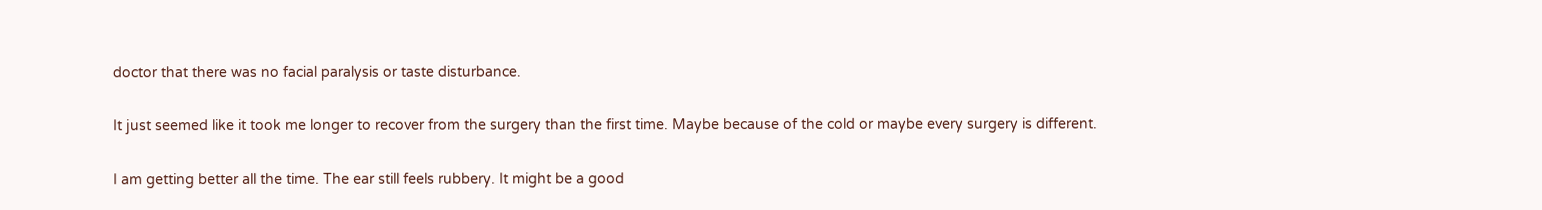doctor that there was no facial paralysis or taste disturbance.

It just seemed like it took me longer to recover from the surgery than the first time. Maybe because of the cold or maybe every surgery is different.

I am getting better all the time. The ear still feels rubbery. It might be a good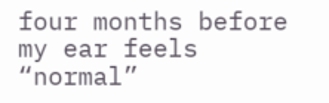four months before my ear feels “normal”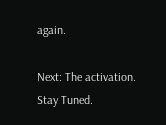again.

Next: The activation. Stay Tuned.